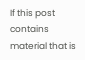If this post contains material that is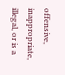offensive, inappropriate, illegal, or is a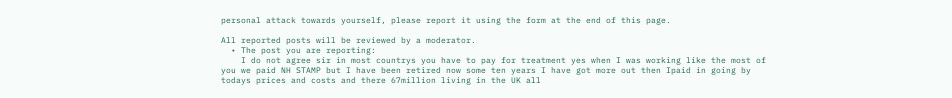personal attack towards yourself, please report it using the form at the end of this page.

All reported posts will be reviewed by a moderator.
  • The post you are reporting:
    I do not agree sir in most countrys you have to pay for treatment yes when I was working like the most of you we paid NH STAMP but I have been retired now some ten years I have got more out then Ipaid in going by todays prices and costs and there 67million living in the UK all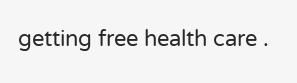getting free health care .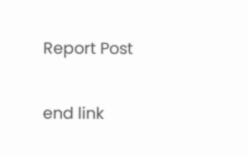Report Post

end link